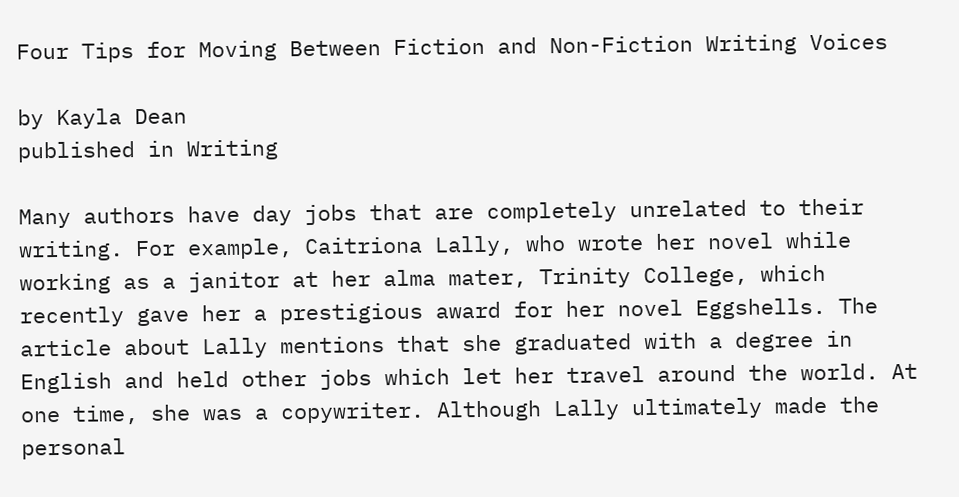Four Tips for Moving Between Fiction and Non-Fiction Writing Voices

by Kayla Dean
published in Writing

Many authors have day jobs that are completely unrelated to their writing. For example, Caitriona Lally, who wrote her novel while working as a janitor at her alma mater, Trinity College, which recently gave her a prestigious award for her novel Eggshells. The article about Lally mentions that she graduated with a degree in English and held other jobs which let her travel around the world. At one time, she was a copywriter. Although Lally ultimately made the personal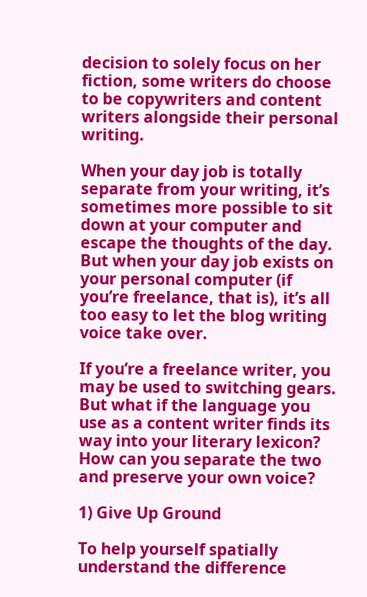decision to solely focus on her fiction, some writers do choose to be copywriters and content writers alongside their personal writing.

When your day job is totally separate from your writing, it’s sometimes more possible to sit down at your computer and escape the thoughts of the day. But when your day job exists on your personal computer (if you’re freelance, that is), it’s all too easy to let the blog writing voice take over.

If you’re a freelance writer, you may be used to switching gears. But what if the language you use as a content writer finds its way into your literary lexicon? How can you separate the two and preserve your own voice?

1) Give Up Ground

To help yourself spatially understand the difference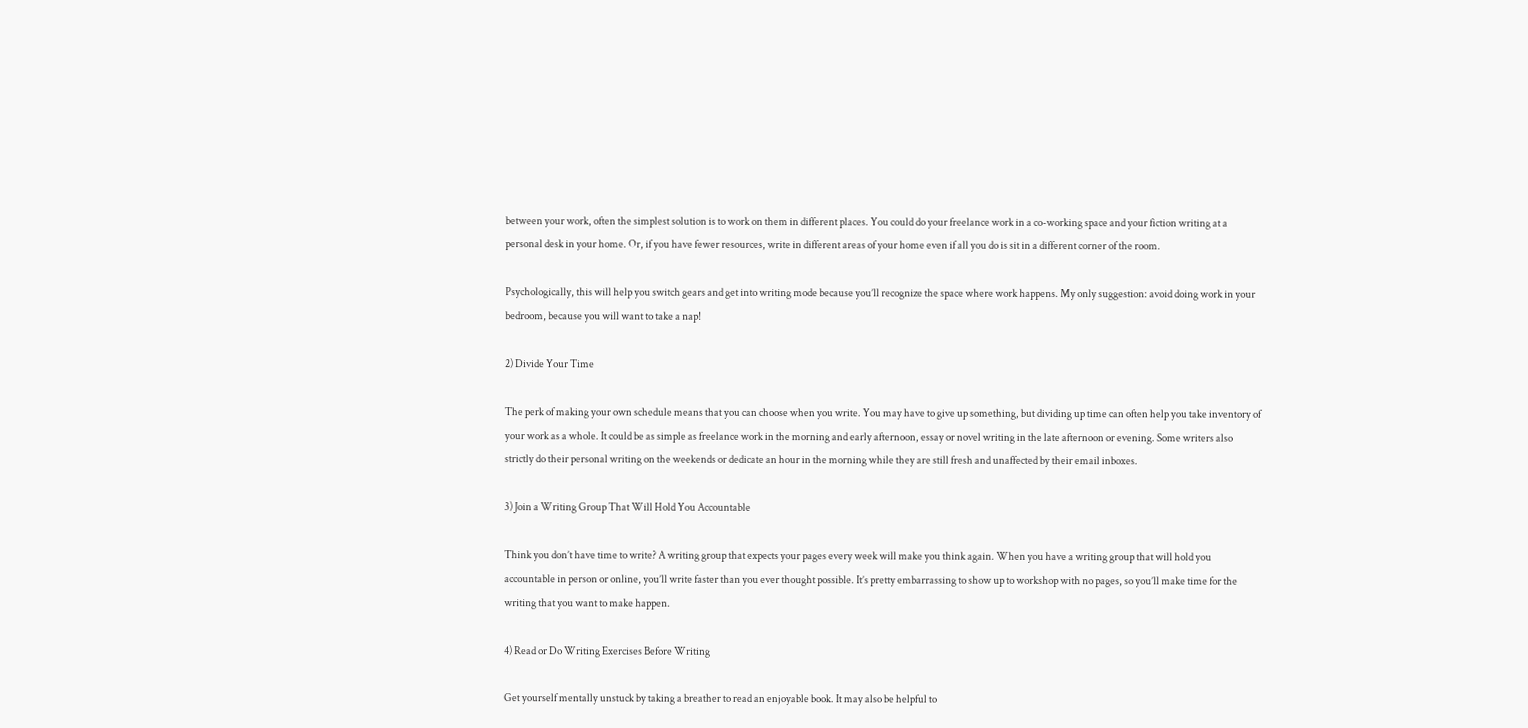between your work, often the simplest solution is to work on them in different places. You could do your freelance work in a co-working space and your fiction writing at a personal desk in your home. Or, if you have fewer resources, write in different areas of your home even if all you do is sit in a different corner of the room.

Psychologically, this will help you switch gears and get into writing mode because you’ll recognize the space where work happens. My only suggestion: avoid doing work in your bedroom, because you will want to take a nap!

2) Divide Your Time

The perk of making your own schedule means that you can choose when you write. You may have to give up something, but dividing up time can often help you take inventory of your work as a whole. It could be as simple as freelance work in the morning and early afternoon, essay or novel writing in the late afternoon or evening. Some writers also strictly do their personal writing on the weekends or dedicate an hour in the morning while they are still fresh and unaffected by their email inboxes.

3) Join a Writing Group That Will Hold You Accountable

Think you don’t have time to write? A writing group that expects your pages every week will make you think again. When you have a writing group that will hold you accountable in person or online, you’ll write faster than you ever thought possible. It’s pretty embarrassing to show up to workshop with no pages, so you’ll make time for the writing that you want to make happen.

4) Read or Do Writing Exercises Before Writing

Get yourself mentally unstuck by taking a breather to read an enjoyable book. It may also be helpful to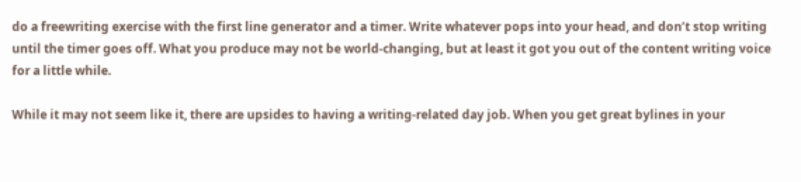do a freewriting exercise with the first line generator and a timer. Write whatever pops into your head, and don’t stop writing until the timer goes off. What you produce may not be world-changing, but at least it got you out of the content writing voice for a little while.

While it may not seem like it, there are upsides to having a writing-related day job. When you get great bylines in your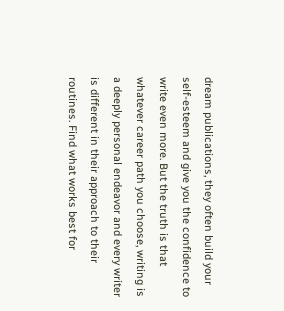dream publications, they often build your self-esteem and give you the confidence to write even more. But the truth is that whatever career path you choose, writing is a deeply personal endeavor and every writer is different in their approach to their routines. Find what works best for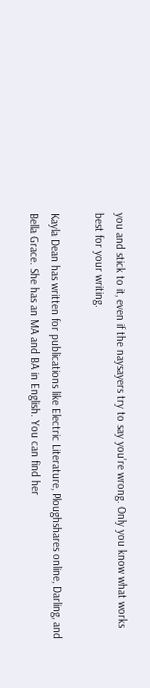you and stick to it, even if the naysayers try to say you’re wrong. Only you know what works best for your writing.

Kayla Dean has written for publications like Electric Literature, Ploughshares online, Darling, and Bella Grace. She has an MA and BA in English. You can find her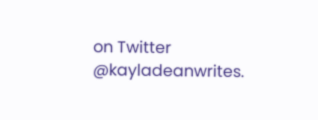on Twitter @kayladeanwrites.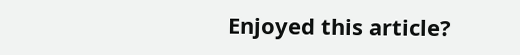Enjoyed this article?